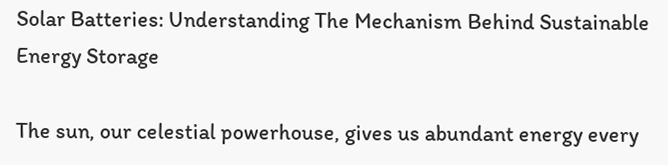Solar Batteries: Understanding The Mechanism Behind Sustainable Energy Storage

The sun, our celestial powerhouse, gives us abundant energy every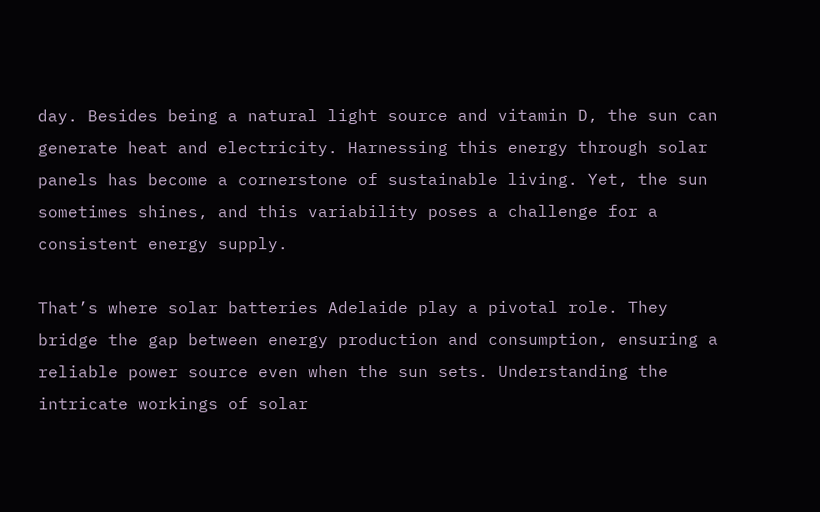day. Besides being a natural light source and vitamin D, the sun can generate heat and electricity. Harnessing this energy through solar panels has become a cornerstone of sustainable living. Yet, the sun sometimes shines, and this variability poses a challenge for a consistent energy supply.

That’s where solar batteries Adelaide play a pivotal role. They bridge the gap between energy production and consumption, ensuring a reliable power source even when the sun sets. Understanding the intricate workings of solar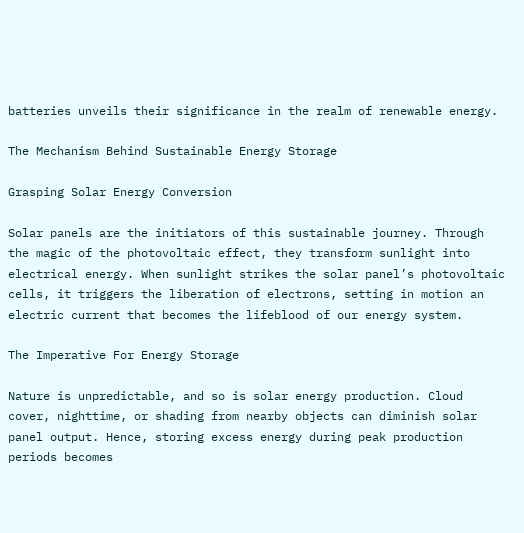batteries unveils their significance in the realm of renewable energy.

The Mechanism Behind Sustainable Energy Storage

Grasping Solar Energy Conversion

Solar panels are the initiators of this sustainable journey. Through the magic of the photovoltaic effect, they transform sunlight into electrical energy. When sunlight strikes the solar panel’s photovoltaic cells, it triggers the liberation of electrons, setting in motion an electric current that becomes the lifeblood of our energy system.

The Imperative For Energy Storage

Nature is unpredictable, and so is solar energy production. Cloud cover, nighttime, or shading from nearby objects can diminish solar panel output. Hence, storing excess energy during peak production periods becomes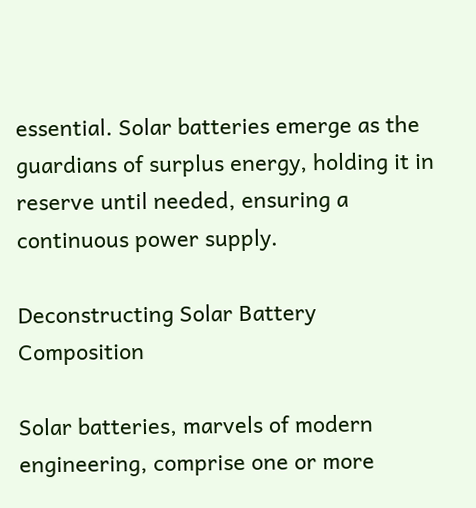essential. Solar batteries emerge as the guardians of surplus energy, holding it in reserve until needed, ensuring a continuous power supply.

Deconstructing Solar Battery Composition

Solar batteries, marvels of modern engineering, comprise one or more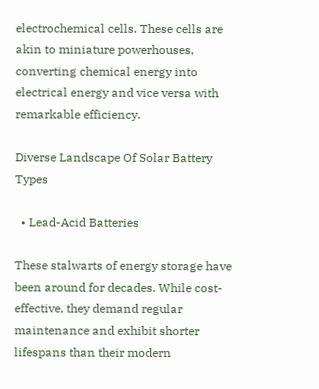electrochemical cells. These cells are akin to miniature powerhouses, converting chemical energy into electrical energy and vice versa with remarkable efficiency.

Diverse Landscape Of Solar Battery Types

  • Lead-Acid Batteries

These stalwarts of energy storage have been around for decades. While cost-effective, they demand regular maintenance and exhibit shorter lifespans than their modern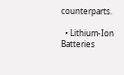counterparts.

  • Lithium-Ion Batteries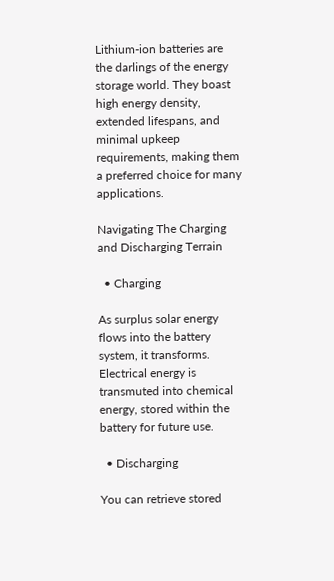Lithium-ion batteries are the darlings of the energy storage world. They boast high energy density, extended lifespans, and minimal upkeep requirements, making them a preferred choice for many applications.

Navigating The Charging and Discharging Terrain

  • Charging

As surplus solar energy flows into the battery system, it transforms. Electrical energy is transmuted into chemical energy, stored within the battery for future use.

  • Discharging

You can retrieve stored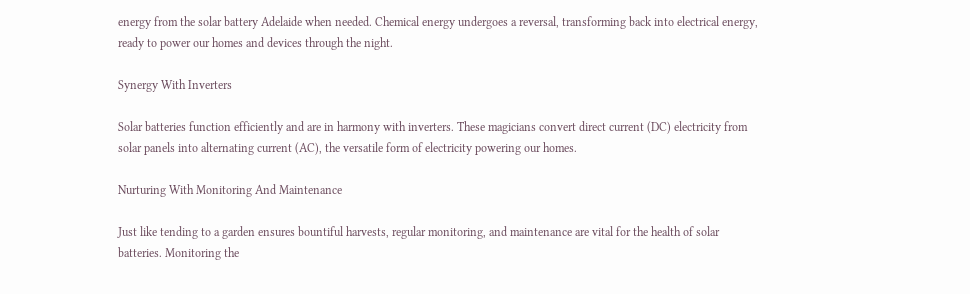energy from the solar battery Adelaide when needed. Chemical energy undergoes a reversal, transforming back into electrical energy, ready to power our homes and devices through the night.

Synergy With Inverters

Solar batteries function efficiently and are in harmony with inverters. These magicians convert direct current (DC) electricity from solar panels into alternating current (AC), the versatile form of electricity powering our homes.

Nurturing With Monitoring And Maintenance

Just like tending to a garden ensures bountiful harvests, regular monitoring, and maintenance are vital for the health of solar batteries. Monitoring the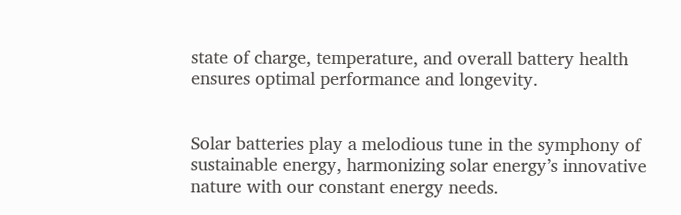state of charge, temperature, and overall battery health ensures optimal performance and longevity.


Solar batteries play a melodious tune in the symphony of sustainable energy, harmonizing solar energy’s innovative nature with our constant energy needs.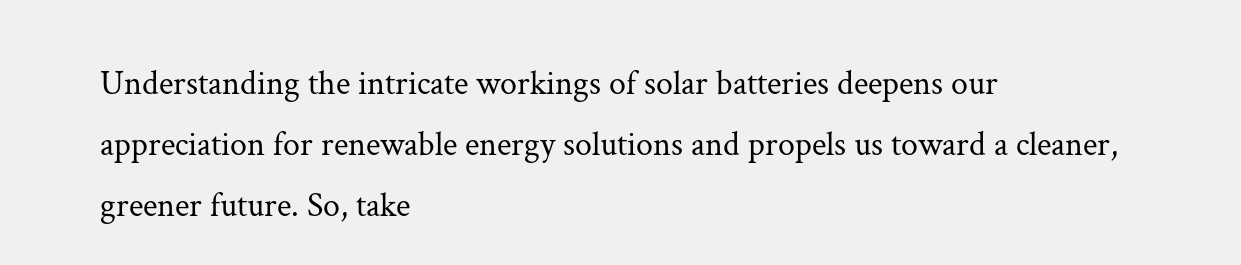Understanding the intricate workings of solar batteries deepens our appreciation for renewable energy solutions and propels us toward a cleaner, greener future. So, take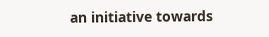an initiative towards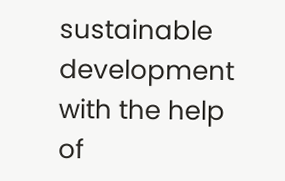sustainable development with the help of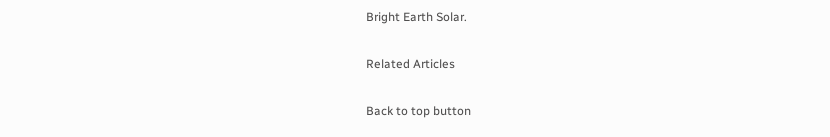Bright Earth Solar.

Related Articles

Back to top button